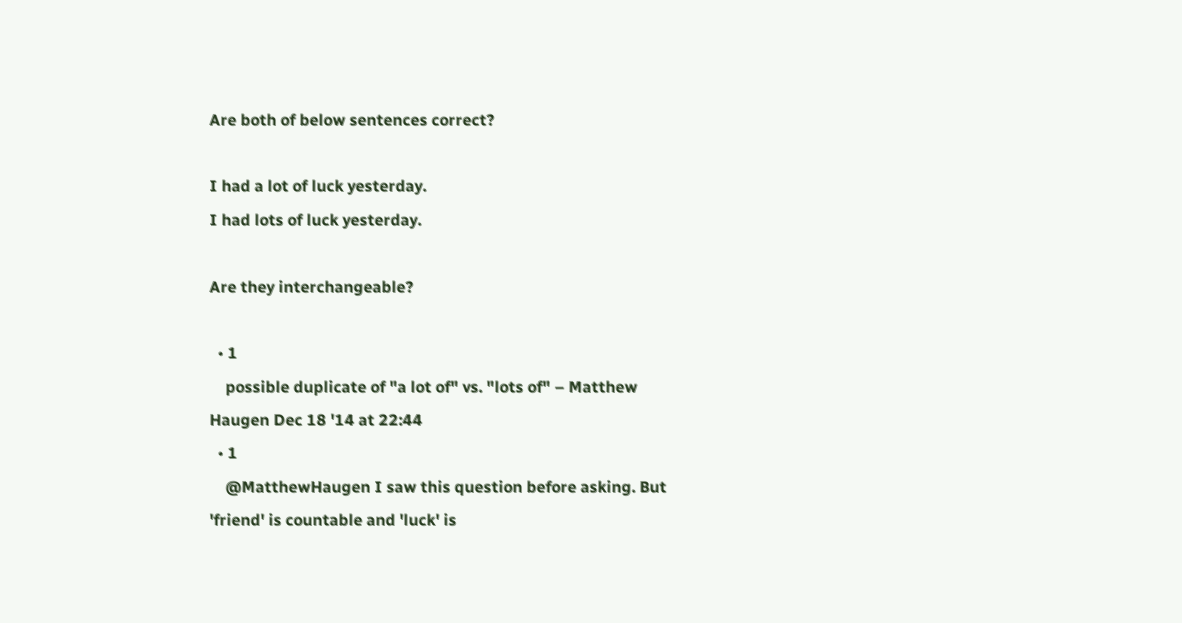Are both of below sentences correct?

I had a lot of luck yesterday.
I had lots of luck yesterday.

Are they interchangeable?

  • 1
    possible duplicate of "a lot of" vs. "lots of" – Matthew Haugen Dec 18 '14 at 22:44
  • 1
    @MatthewHaugen I saw this question before asking. But 'friend' is countable and 'luck' is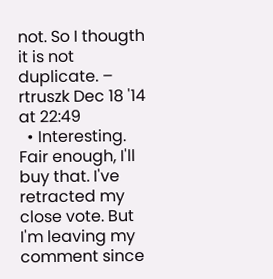not. So I thougth it is not duplicate. – rtruszk Dec 18 '14 at 22:49
  • Interesting. Fair enough, I'll buy that. I've retracted my close vote. But I'm leaving my comment since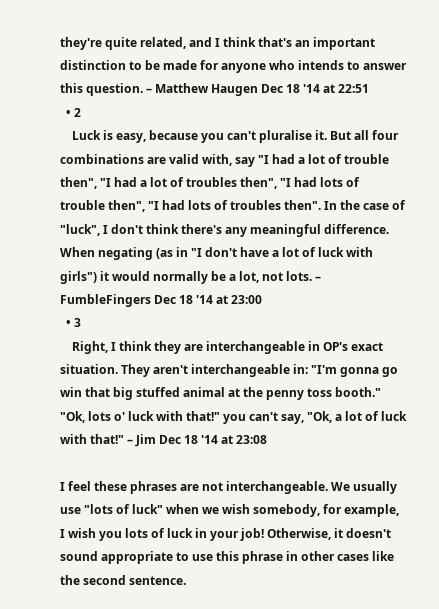they're quite related, and I think that's an important distinction to be made for anyone who intends to answer this question. – Matthew Haugen Dec 18 '14 at 22:51
  • 2
    Luck is easy, because you can't pluralise it. But all four combinations are valid with, say "I had a lot of trouble then", "I had a lot of troubles then", "I had lots of trouble then", "I had lots of troubles then". In the case of "luck", I don't think there's any meaningful difference. When negating (as in "I don't have a lot of luck with girls") it would normally be a lot, not lots. – FumbleFingers Dec 18 '14 at 23:00
  • 3
    Right, I think they are interchangeable in OP's exact situation. They aren't interchangeable in: "I'm gonna go win that big stuffed animal at the penny toss booth." "Ok, lots o' luck with that!" you can't say, "Ok, a lot of luck with that!" – Jim Dec 18 '14 at 23:08

I feel these phrases are not interchangeable. We usually use "lots of luck" when we wish somebody, for example, I wish you lots of luck in your job! Otherwise, it doesn't sound appropriate to use this phrase in other cases like the second sentence.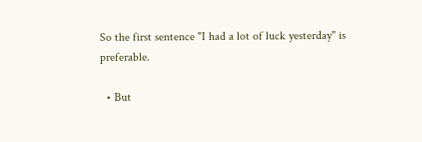So the first sentence "I had a lot of luck yesterday" is preferable.

  • But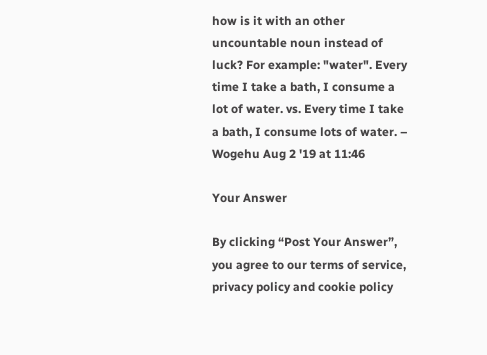how is it with an other uncountable noun instead of luck? For example: "water". Every time I take a bath, I consume a lot of water. vs. Every time I take a bath, I consume lots of water. – Wogehu Aug 2 '19 at 11:46

Your Answer

By clicking “Post Your Answer”, you agree to our terms of service, privacy policy and cookie policy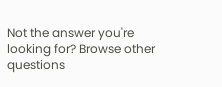Not the answer you're looking for? Browse other questions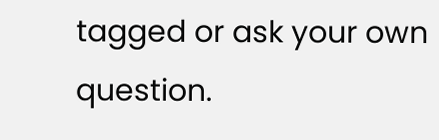tagged or ask your own question.